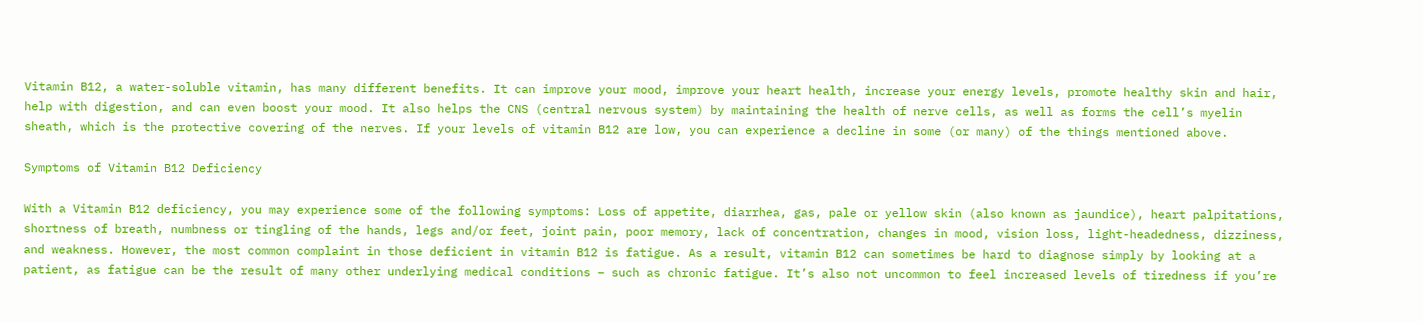Vitamin B12, a water-soluble vitamin, has many different benefits. It can improve your mood, improve your heart health, increase your energy levels, promote healthy skin and hair, help with digestion, and can even boost your mood. It also helps the CNS (central nervous system) by maintaining the health of nerve cells, as well as forms the cell’s myelin sheath, which is the protective covering of the nerves. If your levels of vitamin B12 are low, you can experience a decline in some (or many) of the things mentioned above.

Symptoms of Vitamin B12 Deficiency

With a Vitamin B12 deficiency, you may experience some of the following symptoms: Loss of appetite, diarrhea, gas, pale or yellow skin (also known as jaundice), heart palpitations, shortness of breath, numbness or tingling of the hands, legs and/or feet, joint pain, poor memory, lack of concentration, changes in mood, vision loss, light-headedness, dizziness, and weakness. However, the most common complaint in those deficient in vitamin B12 is fatigue. As a result, vitamin B12 can sometimes be hard to diagnose simply by looking at a patient, as fatigue can be the result of many other underlying medical conditions – such as chronic fatigue. It’s also not uncommon to feel increased levels of tiredness if you’re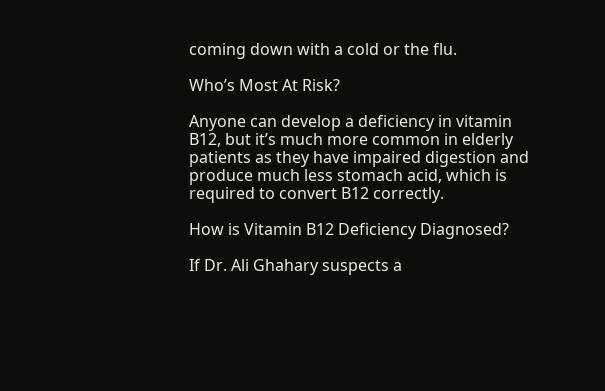coming down with a cold or the flu.

Who’s Most At Risk?

Anyone can develop a deficiency in vitamin B12, but it’s much more common in elderly patients as they have impaired digestion and produce much less stomach acid, which is required to convert B12 correctly.

How is Vitamin B12 Deficiency Diagnosed?

If Dr. Ali Ghahary suspects a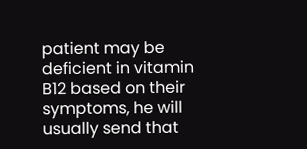patient may be deficient in vitamin B12 based on their symptoms, he will usually send that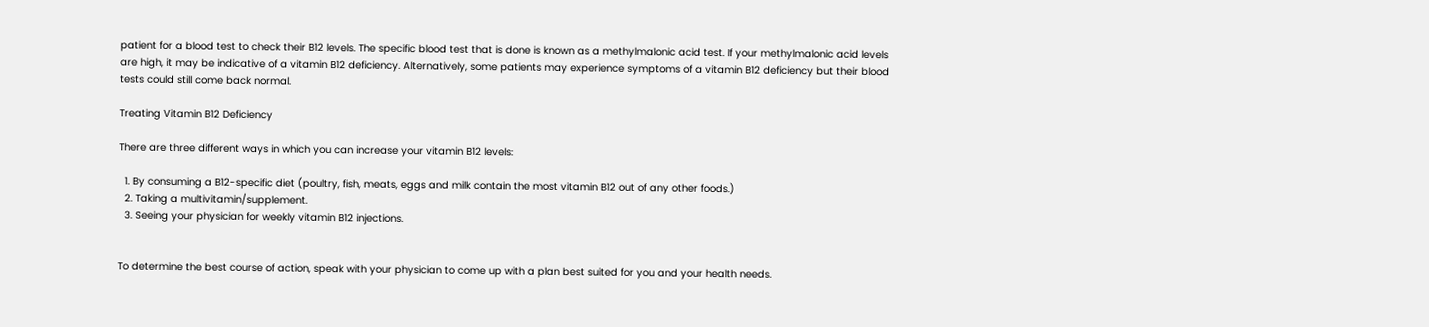patient for a blood test to check their B12 levels. The specific blood test that is done is known as a methylmalonic acid test. If your methylmalonic acid levels are high, it may be indicative of a vitamin B12 deficiency. Alternatively, some patients may experience symptoms of a vitamin B12 deficiency but their blood tests could still come back normal.

Treating Vitamin B12 Deficiency

There are three different ways in which you can increase your vitamin B12 levels:

  1. By consuming a B12-specific diet (poultry, fish, meats, eggs and milk contain the most vitamin B12 out of any other foods.)
  2. Taking a multivitamin/supplement.
  3. Seeing your physician for weekly vitamin B12 injections.


To determine the best course of action, speak with your physician to come up with a plan best suited for you and your health needs.